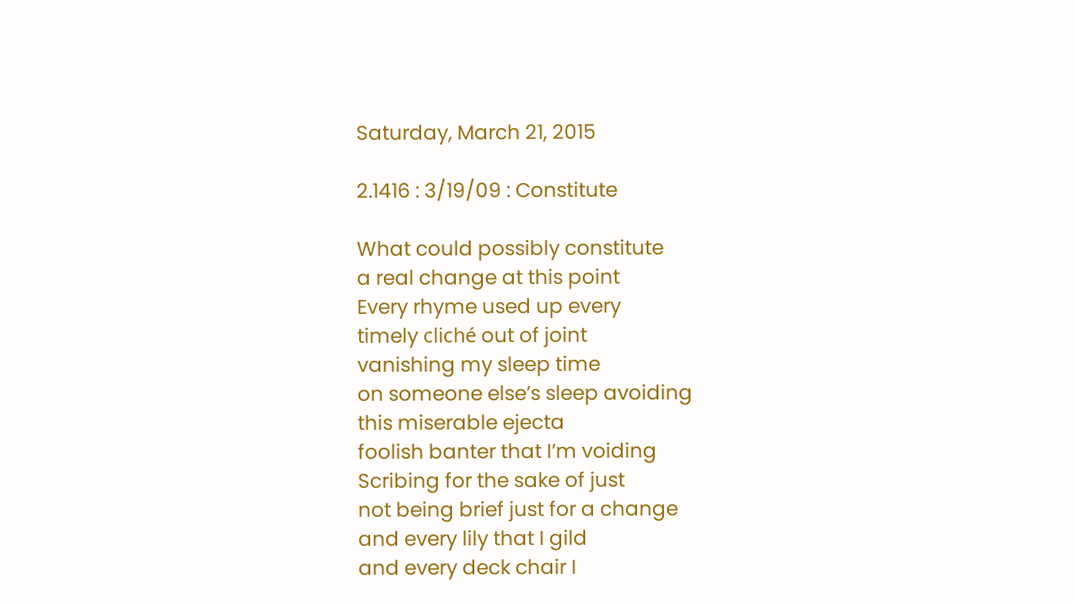Saturday, March 21, 2015

2.1416 : 3/19/09 : Constitute

What could possibly constitute
a real change at this point
Every rhyme used up every
timely cliché out of joint
vanishing my sleep time
on someone else’s sleep avoiding
this miserable ejecta
foolish banter that I’m voiding
Scribing for the sake of just
not being brief just for a change
and every lily that I gild
and every deck chair I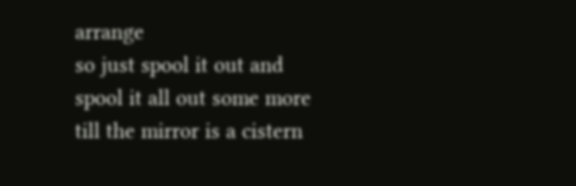arrange
so just spool it out and
spool it all out some more
till the mirror is a cistern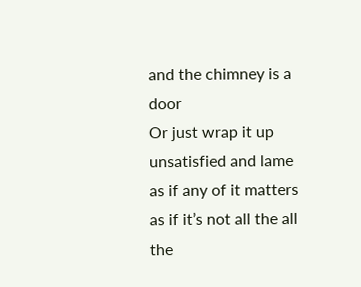and the chimney is a door
Or just wrap it up
unsatisfied and lame
as if any of it matters
as if it’s not all the all the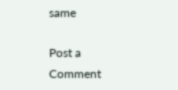same

Post a Comment